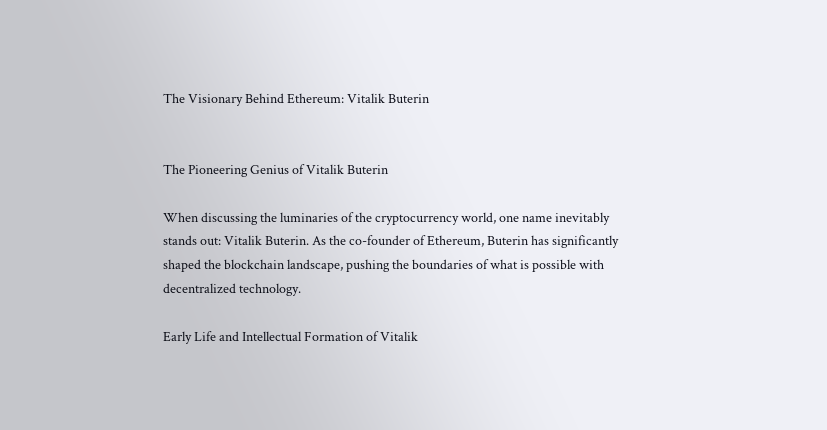The Visionary Behind Ethereum: Vitalik Buterin


The Pioneering Genius of Vitalik Buterin

When discussing the luminaries of the cryptocurrency world, one name inevitably stands out: Vitalik Buterin. As the co-founder of Ethereum, Buterin has significantly shaped the blockchain landscape, pushing the boundaries of what is possible with decentralized technology.

Early Life and Intellectual Formation of Vitalik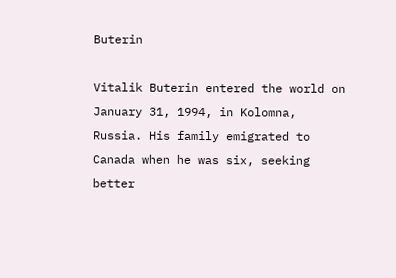Buterin

Vitalik Buterin entered the world on January 31, 1994, in Kolomna, Russia. His family emigrated to Canada when he was six, seeking better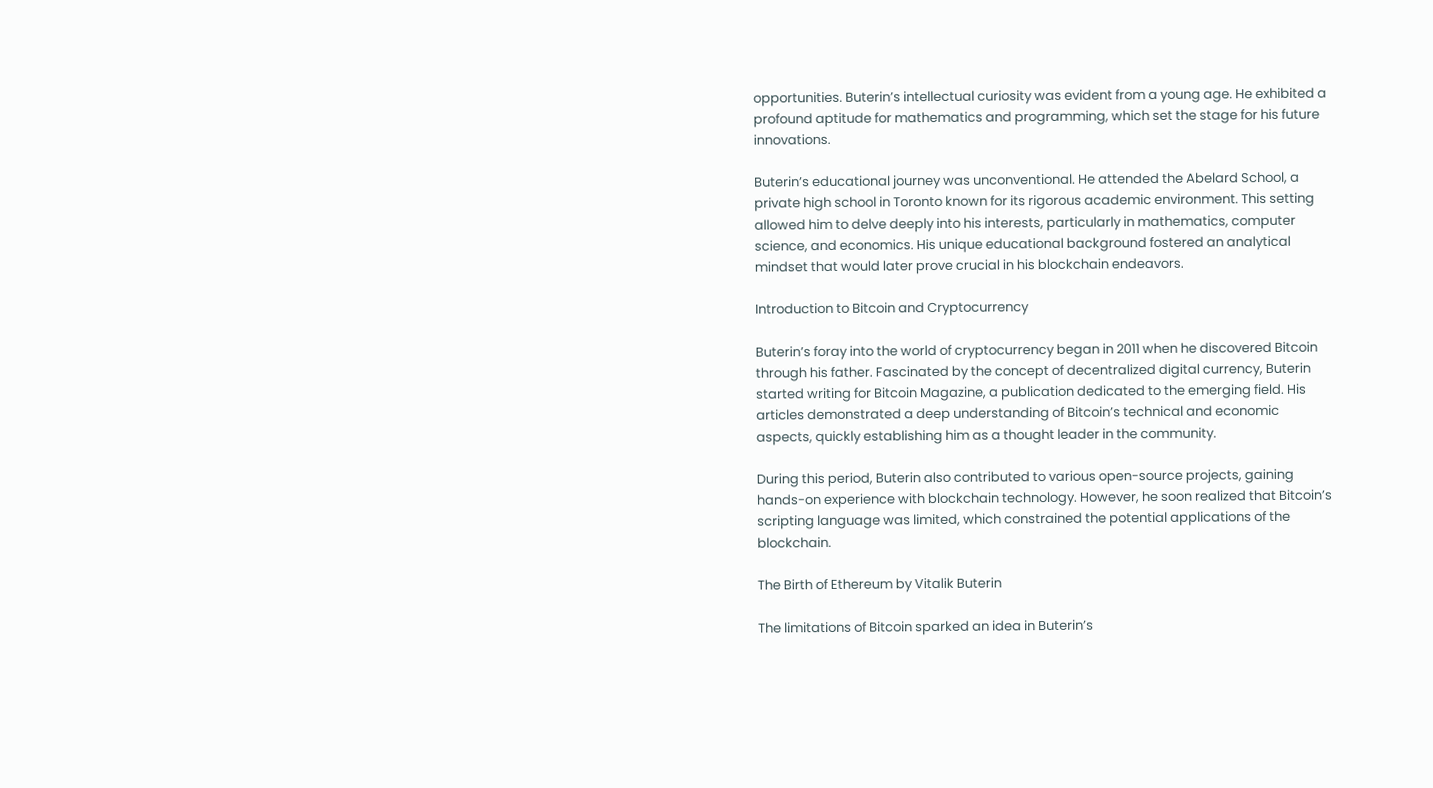opportunities. Buterin’s intellectual curiosity was evident from a young age. He exhibited a profound aptitude for mathematics and programming, which set the stage for his future innovations.

Buterin’s educational journey was unconventional. He attended the Abelard School, a private high school in Toronto known for its rigorous academic environment. This setting allowed him to delve deeply into his interests, particularly in mathematics, computer science, and economics. His unique educational background fostered an analytical mindset that would later prove crucial in his blockchain endeavors.

Introduction to Bitcoin and Cryptocurrency

Buterin’s foray into the world of cryptocurrency began in 2011 when he discovered Bitcoin through his father. Fascinated by the concept of decentralized digital currency, Buterin started writing for Bitcoin Magazine, a publication dedicated to the emerging field. His articles demonstrated a deep understanding of Bitcoin’s technical and economic aspects, quickly establishing him as a thought leader in the community.

During this period, Buterin also contributed to various open-source projects, gaining hands-on experience with blockchain technology. However, he soon realized that Bitcoin’s scripting language was limited, which constrained the potential applications of the blockchain.

The Birth of Ethereum by Vitalik Buterin

The limitations of Bitcoin sparked an idea in Buterin’s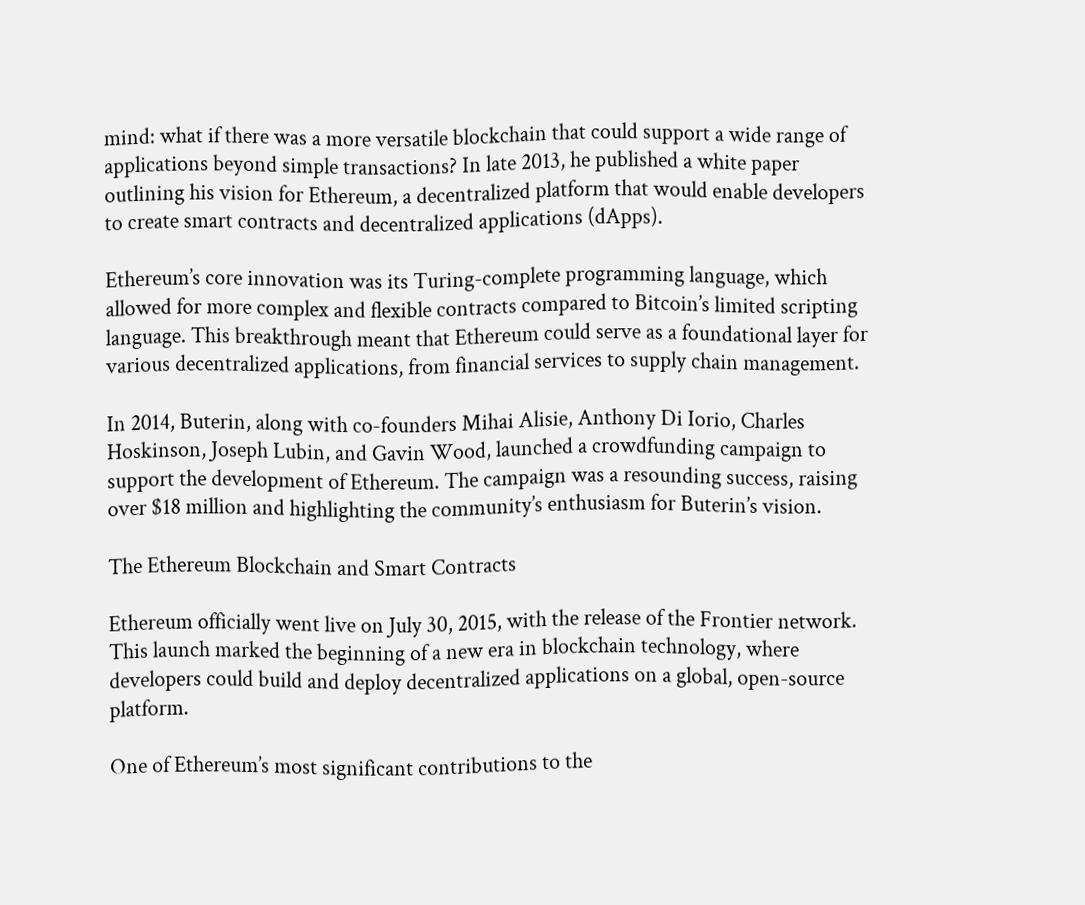mind: what if there was a more versatile blockchain that could support a wide range of applications beyond simple transactions? In late 2013, he published a white paper outlining his vision for Ethereum, a decentralized platform that would enable developers to create smart contracts and decentralized applications (dApps).

Ethereum’s core innovation was its Turing-complete programming language, which allowed for more complex and flexible contracts compared to Bitcoin’s limited scripting language. This breakthrough meant that Ethereum could serve as a foundational layer for various decentralized applications, from financial services to supply chain management.

In 2014, Buterin, along with co-founders Mihai Alisie, Anthony Di Iorio, Charles Hoskinson, Joseph Lubin, and Gavin Wood, launched a crowdfunding campaign to support the development of Ethereum. The campaign was a resounding success, raising over $18 million and highlighting the community’s enthusiasm for Buterin’s vision.

The Ethereum Blockchain and Smart Contracts

Ethereum officially went live on July 30, 2015, with the release of the Frontier network. This launch marked the beginning of a new era in blockchain technology, where developers could build and deploy decentralized applications on a global, open-source platform.

One of Ethereum’s most significant contributions to the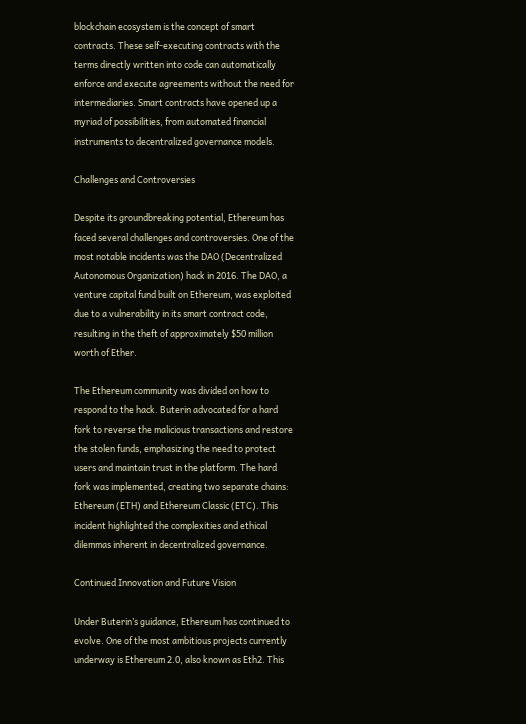blockchain ecosystem is the concept of smart contracts. These self-executing contracts with the terms directly written into code can automatically enforce and execute agreements without the need for intermediaries. Smart contracts have opened up a myriad of possibilities, from automated financial instruments to decentralized governance models.

Challenges and Controversies

Despite its groundbreaking potential, Ethereum has faced several challenges and controversies. One of the most notable incidents was the DAO (Decentralized Autonomous Organization) hack in 2016. The DAO, a venture capital fund built on Ethereum, was exploited due to a vulnerability in its smart contract code, resulting in the theft of approximately $50 million worth of Ether.

The Ethereum community was divided on how to respond to the hack. Buterin advocated for a hard fork to reverse the malicious transactions and restore the stolen funds, emphasizing the need to protect users and maintain trust in the platform. The hard fork was implemented, creating two separate chains: Ethereum (ETH) and Ethereum Classic (ETC). This incident highlighted the complexities and ethical dilemmas inherent in decentralized governance.

Continued Innovation and Future Vision

Under Buterin’s guidance, Ethereum has continued to evolve. One of the most ambitious projects currently underway is Ethereum 2.0, also known as Eth2. This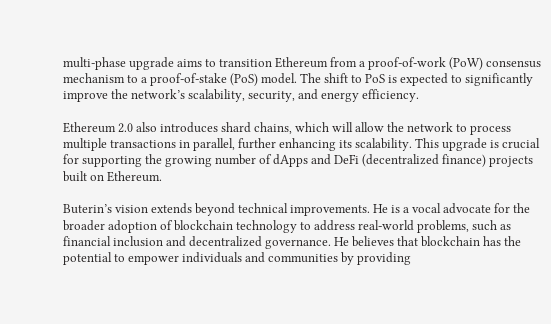multi-phase upgrade aims to transition Ethereum from a proof-of-work (PoW) consensus mechanism to a proof-of-stake (PoS) model. The shift to PoS is expected to significantly improve the network’s scalability, security, and energy efficiency.

Ethereum 2.0 also introduces shard chains, which will allow the network to process multiple transactions in parallel, further enhancing its scalability. This upgrade is crucial for supporting the growing number of dApps and DeFi (decentralized finance) projects built on Ethereum.

Buterin’s vision extends beyond technical improvements. He is a vocal advocate for the broader adoption of blockchain technology to address real-world problems, such as financial inclusion and decentralized governance. He believes that blockchain has the potential to empower individuals and communities by providing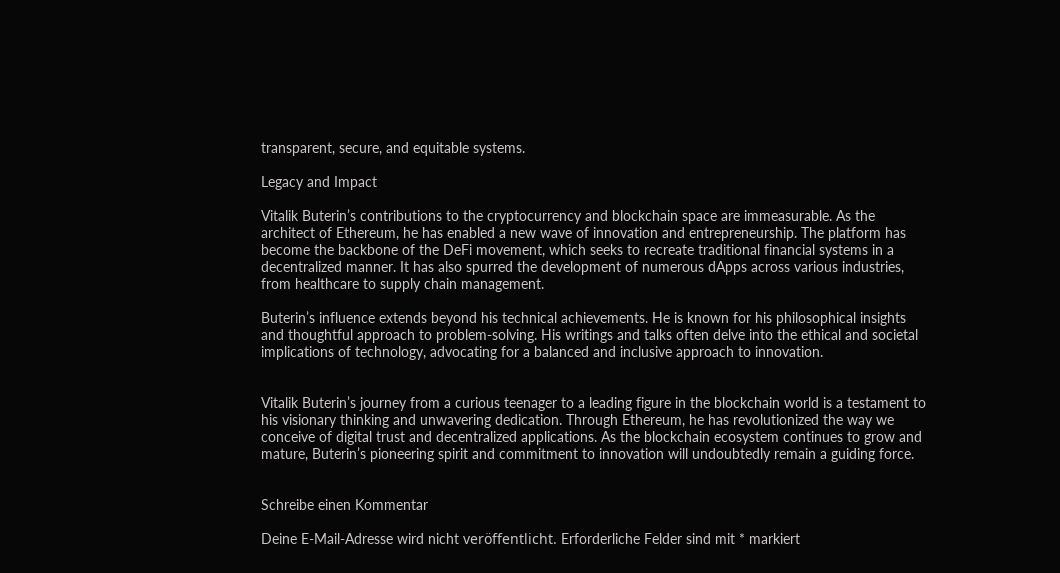transparent, secure, and equitable systems.

Legacy and Impact

Vitalik Buterin’s contributions to the cryptocurrency and blockchain space are immeasurable. As the architect of Ethereum, he has enabled a new wave of innovation and entrepreneurship. The platform has become the backbone of the DeFi movement, which seeks to recreate traditional financial systems in a decentralized manner. It has also spurred the development of numerous dApps across various industries, from healthcare to supply chain management.

Buterin’s influence extends beyond his technical achievements. He is known for his philosophical insights and thoughtful approach to problem-solving. His writings and talks often delve into the ethical and societal implications of technology, advocating for a balanced and inclusive approach to innovation.


Vitalik Buterin’s journey from a curious teenager to a leading figure in the blockchain world is a testament to his visionary thinking and unwavering dedication. Through Ethereum, he has revolutionized the way we conceive of digital trust and decentralized applications. As the blockchain ecosystem continues to grow and mature, Buterin’s pioneering spirit and commitment to innovation will undoubtedly remain a guiding force.


Schreibe einen Kommentar

Deine E-Mail-Adresse wird nicht veröffentlicht. Erforderliche Felder sind mit * markiert